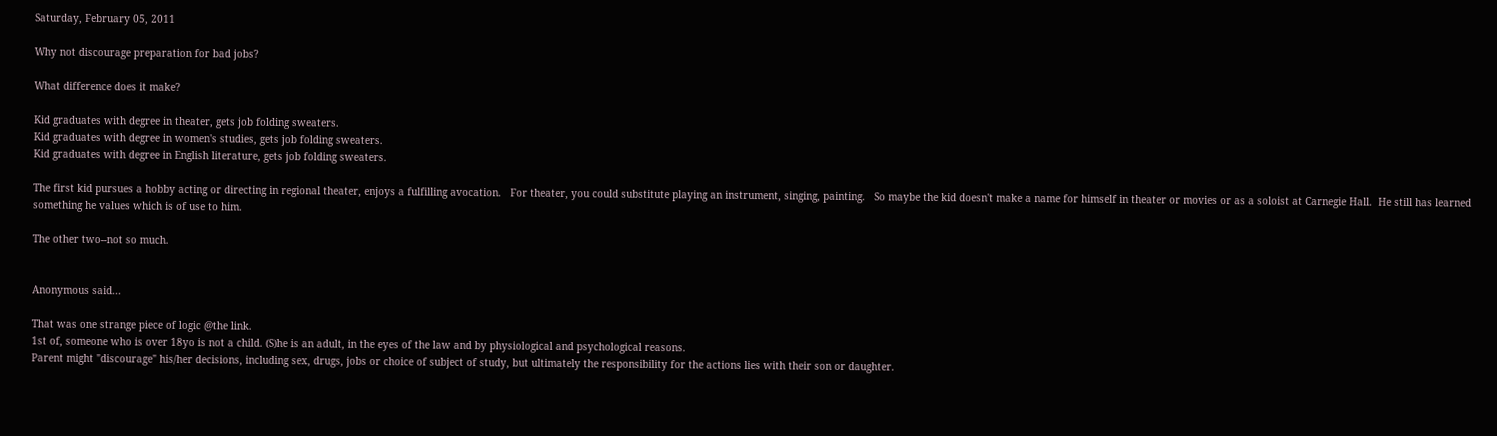Saturday, February 05, 2011

Why not discourage preparation for bad jobs?

What difference does it make?

Kid graduates with degree in theater, gets job folding sweaters.
Kid graduates with degree in women's studies, gets job folding sweaters.
Kid graduates with degree in English literature, gets job folding sweaters.

The first kid pursues a hobby acting or directing in regional theater, enjoys a fulfilling avocation.   For theater, you could substitute playing an instrument, singing, painting.   So maybe the kid doesn't make a name for himself in theater or movies or as a soloist at Carnegie Hall.  He still has learned something he values which is of use to him.

The other two--not so much.


Anonymous said...

That was one strange piece of logic @the link.
1st of, someone who is over 18yo is not a child. (S)he is an adult, in the eyes of the law and by physiological and psychological reasons.
Parent might "discourage" his/her decisions, including sex, drugs, jobs or choice of subject of study, but ultimately the responsibility for the actions lies with their son or daughter.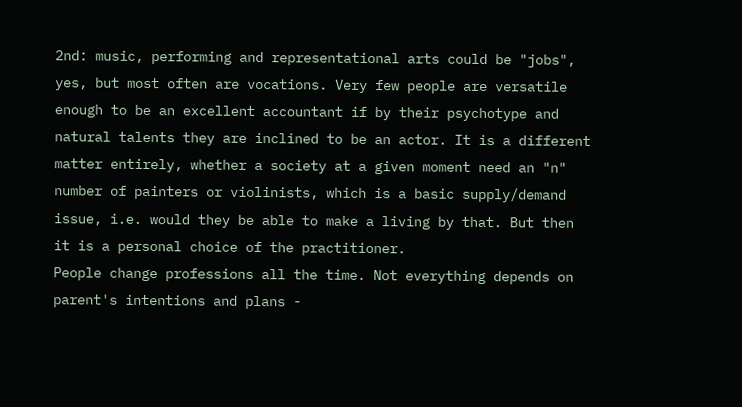2nd: music, performing and representational arts could be "jobs", yes, but most often are vocations. Very few people are versatile enough to be an excellent accountant if by their psychotype and natural talents they are inclined to be an actor. It is a different matter entirely, whether a society at a given moment need an "n" number of painters or violinists, which is a basic supply/demand issue, i.e. would they be able to make a living by that. But then it is a personal choice of the practitioner.
People change professions all the time. Not everything depends on parent's intentions and plans -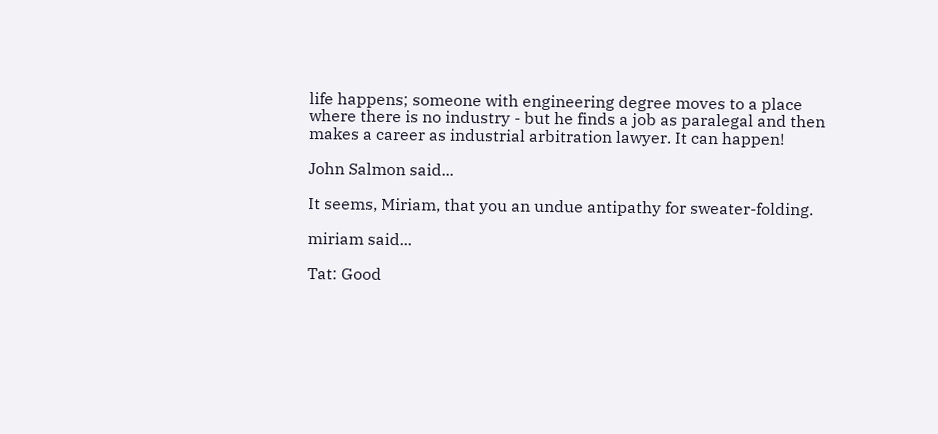life happens; someone with engineering degree moves to a place where there is no industry - but he finds a job as paralegal and then makes a career as industrial arbitration lawyer. It can happen!

John Salmon said...

It seems, Miriam, that you an undue antipathy for sweater-folding.

miriam said...

Tat: Good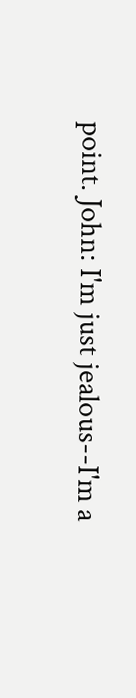point. John: I'm just jealous--I'm a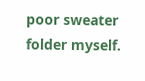poor sweater folder myself.